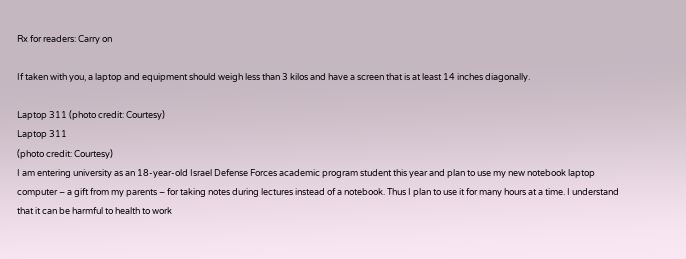Rx for readers: Carry on

If taken with you, a laptop and equipment should weigh less than 3 kilos and have a screen that is at least 14 inches diagonally.

Laptop 311 (photo credit: Courtesy)
Laptop 311
(photo credit: Courtesy)
I am entering university as an 18-year-old Israel Defense Forces academic program student this year and plan to use my new notebook laptop computer – a gift from my parents – for taking notes during lectures instead of a notebook. Thus I plan to use it for many hours at a time. I understand that it can be harmful to health to work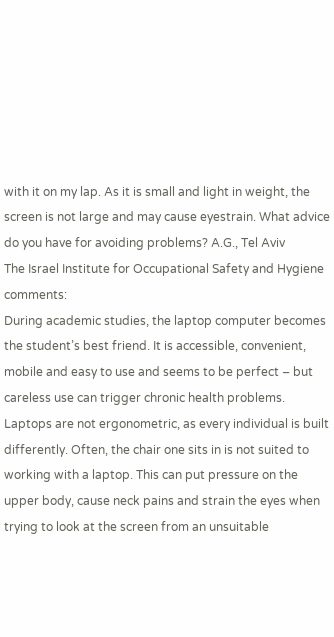with it on my lap. As it is small and light in weight, the screen is not large and may cause eyestrain. What advice do you have for avoiding problems? A.G., Tel Aviv
The Israel Institute for Occupational Safety and Hygiene comments:
During academic studies, the laptop computer becomes the student’s best friend. It is accessible, convenient, mobile and easy to use and seems to be perfect – but careless use can trigger chronic health problems.
Laptops are not ergonometric, as every individual is built differently. Often, the chair one sits in is not suited to working with a laptop. This can put pressure on the upper body, cause neck pains and strain the eyes when trying to look at the screen from an unsuitable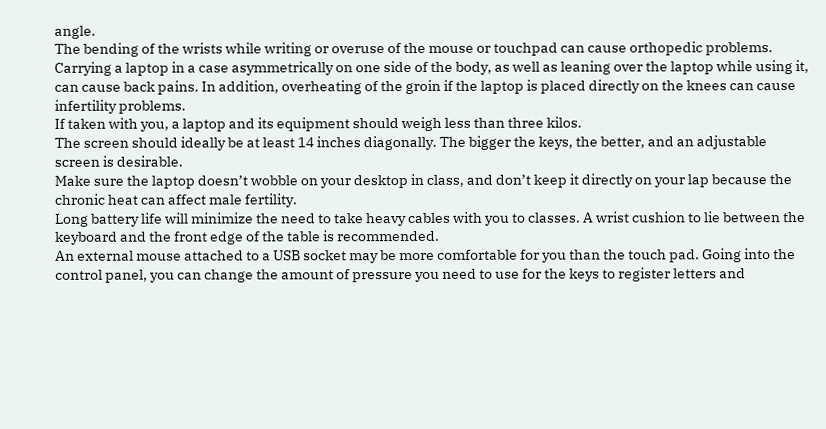angle.
The bending of the wrists while writing or overuse of the mouse or touchpad can cause orthopedic problems. Carrying a laptop in a case asymmetrically on one side of the body, as well as leaning over the laptop while using it, can cause back pains. In addition, overheating of the groin if the laptop is placed directly on the knees can cause infertility problems.
If taken with you, a laptop and its equipment should weigh less than three kilos.
The screen should ideally be at least 14 inches diagonally. The bigger the keys, the better, and an adjustable screen is desirable.
Make sure the laptop doesn’t wobble on your desktop in class, and don’t keep it directly on your lap because the chronic heat can affect male fertility.
Long battery life will minimize the need to take heavy cables with you to classes. A wrist cushion to lie between the keyboard and the front edge of the table is recommended.
An external mouse attached to a USB socket may be more comfortable for you than the touch pad. Going into the control panel, you can change the amount of pressure you need to use for the keys to register letters and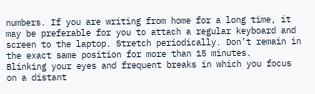numbers. If you are writing from home for a long time, it may be preferable for you to attach a regular keyboard and screen to the laptop. Stretch periodically. Don’t remain in the exact same position for more than 15 minutes.
Blinking your eyes and frequent breaks in which you focus on a distant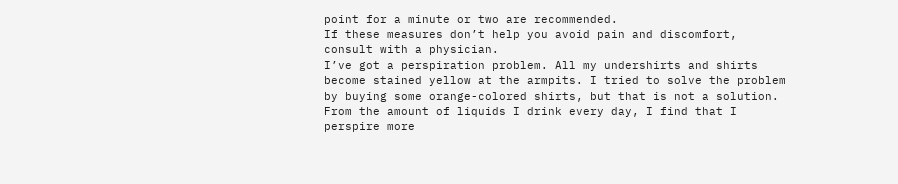point for a minute or two are recommended.
If these measures don’t help you avoid pain and discomfort, consult with a physician.
I’ve got a perspiration problem. All my undershirts and shirts become stained yellow at the armpits. I tried to solve the problem by buying some orange-colored shirts, but that is not a solution. From the amount of liquids I drink every day, I find that I perspire more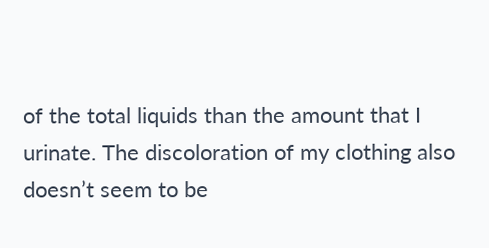of the total liquids than the amount that I urinate. The discoloration of my clothing also doesn’t seem to be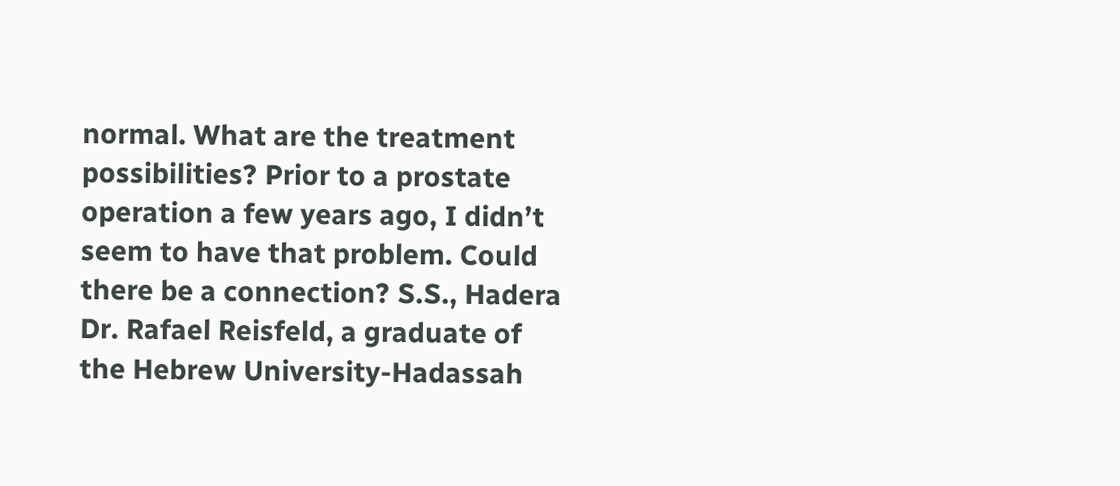normal. What are the treatment possibilities? Prior to a prostate operation a few years ago, I didn’t seem to have that problem. Could there be a connection? S.S., Hadera
Dr. Rafael Reisfeld, a graduate of the Hebrew University-Hadassah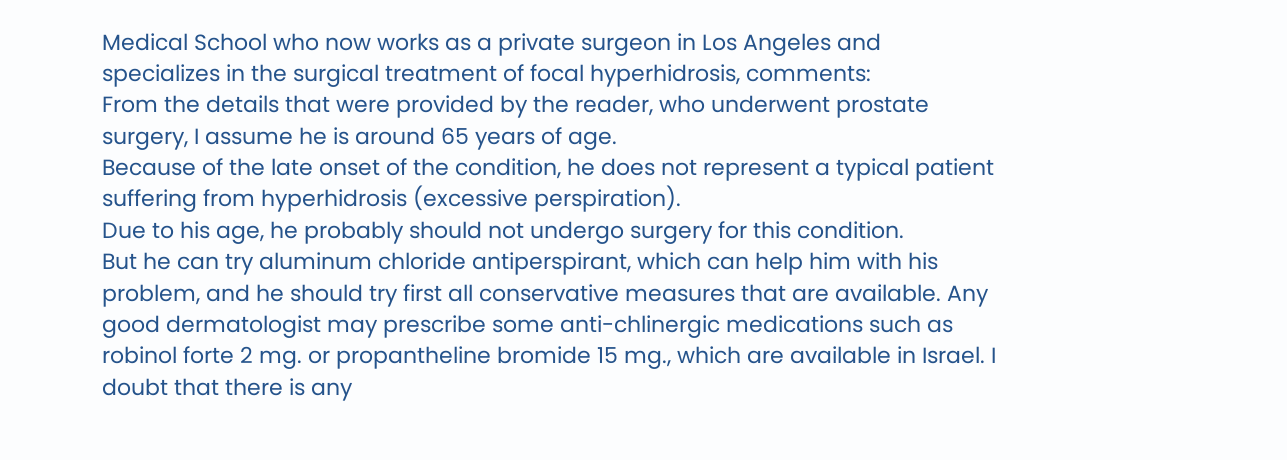Medical School who now works as a private surgeon in Los Angeles and specializes in the surgical treatment of focal hyperhidrosis, comments:
From the details that were provided by the reader, who underwent prostate surgery, I assume he is around 65 years of age.
Because of the late onset of the condition, he does not represent a typical patient suffering from hyperhidrosis (excessive perspiration).
Due to his age, he probably should not undergo surgery for this condition.
But he can try aluminum chloride antiperspirant, which can help him with his problem, and he should try first all conservative measures that are available. Any good dermatologist may prescribe some anti-chlinergic medications such as robinol forte 2 mg. or propantheline bromide 15 mg., which are available in Israel. I doubt that there is any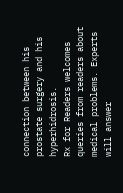connection between his prostate surgery and his hyperhidrosis.
Rx for Readers welcomes queries from readers about medical problems. Experts will answer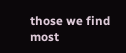those we find most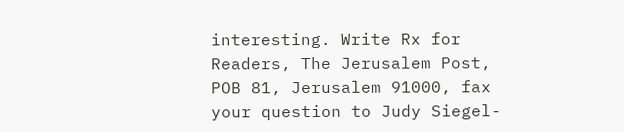interesting. Write Rx for Readers, The Jerusalem Post, POB 81, Jerusalem 91000, fax your question to Judy Siegel-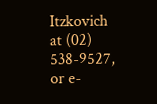Itzkovich at (02) 538-9527, or e-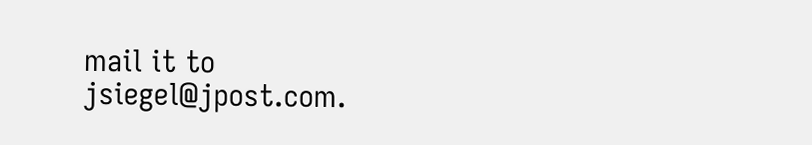mail it to jsiegel@jpost.com.